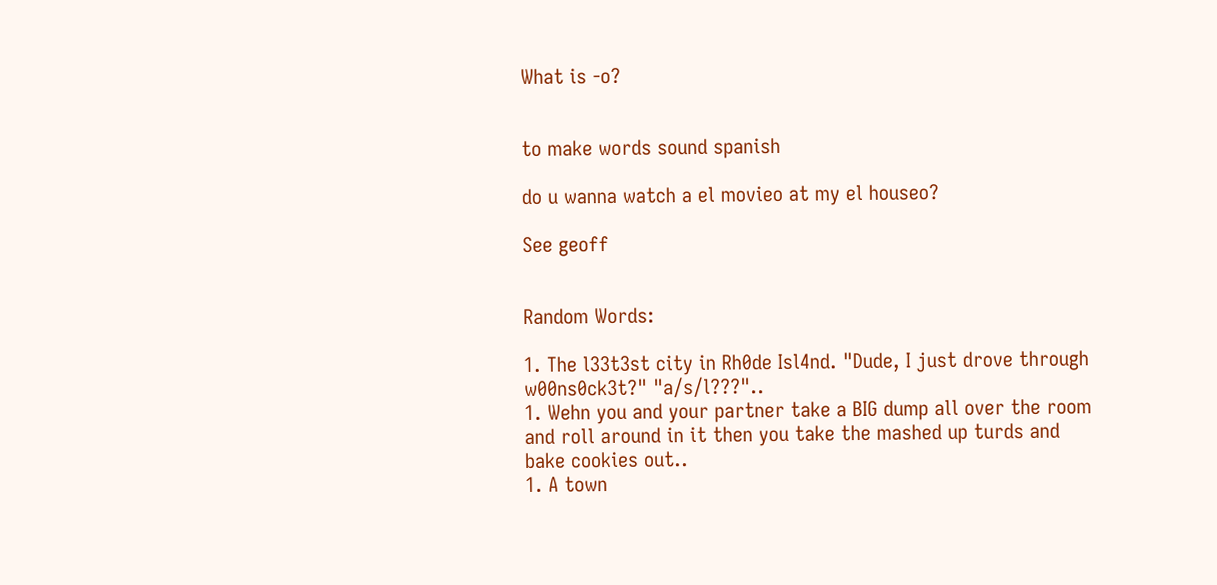What is -o?


to make words sound spanish

do u wanna watch a el movieo at my el houseo?

See geoff


Random Words:

1. The l33t3st city in Rh0de Isl4nd. "Dude, I just drove through w00ns0ck3t?" "a/s/l???"..
1. Wehn you and your partner take a BIG dump all over the room and roll around in it then you take the mashed up turds and bake cookies out..
1. A town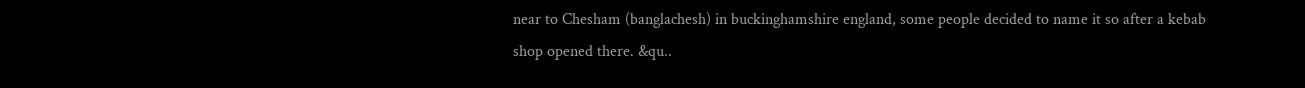near to Chesham (banglachesh) in buckinghamshire england, some people decided to name it so after a kebab shop opened there. &qu..